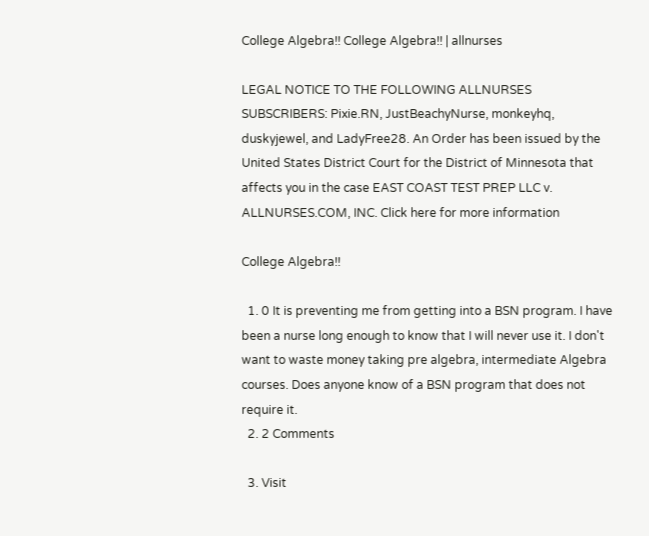College Algebra!! College Algebra!! | allnurses

LEGAL NOTICE TO THE FOLLOWING ALLNURSES SUBSCRIBERS: Pixie.RN, JustBeachyNurse, monkeyhq, duskyjewel, and LadyFree28. An Order has been issued by the United States District Court for the District of Minnesota that affects you in the case EAST COAST TEST PREP LLC v. ALLNURSES.COM, INC. Click here for more information

College Algebra!!

  1. 0 It is preventing me from getting into a BSN program. I have been a nurse long enough to know that I will never use it. I don't want to waste money taking pre algebra, intermediate Algebra courses. Does anyone know of a BSN program that does not require it.
  2. 2 Comments

  3. Visit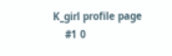K_girl profile page
    #1 0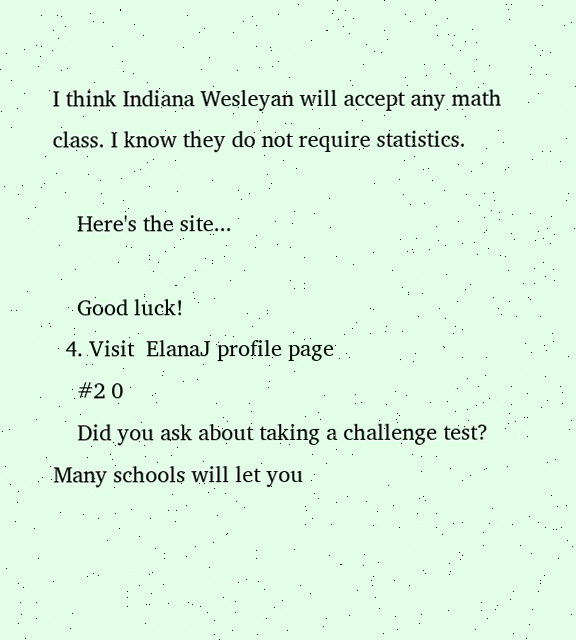I think Indiana Wesleyan will accept any math class. I know they do not require statistics.

    Here's the site...

    Good luck!
  4. Visit  ElanaJ profile page
    #2 0
    Did you ask about taking a challenge test? Many schools will let you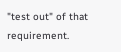"test out" of that requirement.